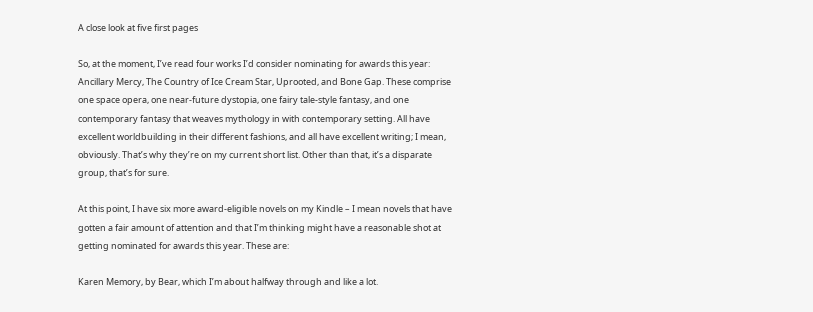A close look at five first pages

So, at the moment, I’ve read four works I’d consider nominating for awards this year: Ancillary Mercy, The Country of Ice Cream Star, Uprooted, and Bone Gap. These comprise one space opera, one near-future dystopia, one fairy tale-style fantasy, and one contemporary fantasy that weaves mythology in with contemporary setting. All have excellent worldbuilding in their different fashions, and all have excellent writing; I mean, obviously. That’s why they’re on my current short list. Other than that, it’s a disparate group, that’s for sure.

At this point, I have six more award-eligible novels on my Kindle – I mean novels that have gotten a fair amount of attention and that I’m thinking might have a reasonable shot at getting nominated for awards this year. These are:

Karen Memory, by Bear, which I’m about halfway through and like a lot.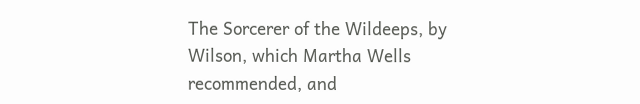The Sorcerer of the Wildeeps, by Wilson, which Martha Wells recommended, and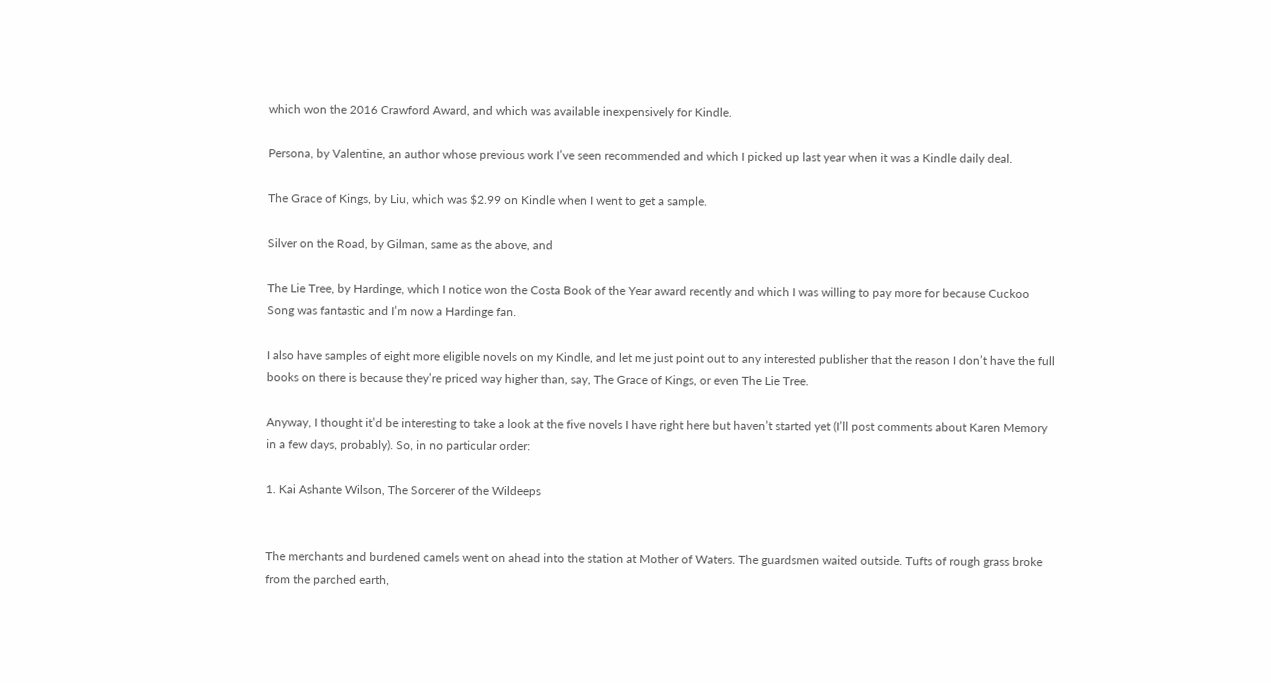which won the 2016 Crawford Award, and which was available inexpensively for Kindle.

Persona, by Valentine, an author whose previous work I’ve seen recommended and which I picked up last year when it was a Kindle daily deal.

The Grace of Kings, by Liu, which was $2.99 on Kindle when I went to get a sample.

Silver on the Road, by Gilman, same as the above, and

The Lie Tree, by Hardinge, which I notice won the Costa Book of the Year award recently and which I was willing to pay more for because Cuckoo Song was fantastic and I’m now a Hardinge fan.

I also have samples of eight more eligible novels on my Kindle, and let me just point out to any interested publisher that the reason I don’t have the full books on there is because they’re priced way higher than, say, The Grace of Kings, or even The Lie Tree.

Anyway, I thought it’d be interesting to take a look at the five novels I have right here but haven’t started yet (I’ll post comments about Karen Memory in a few days, probably). So, in no particular order:

1. Kai Ashante Wilson, The Sorcerer of the Wildeeps


The merchants and burdened camels went on ahead into the station at Mother of Waters. The guardsmen waited outside. Tufts of rough grass broke from the parched earth,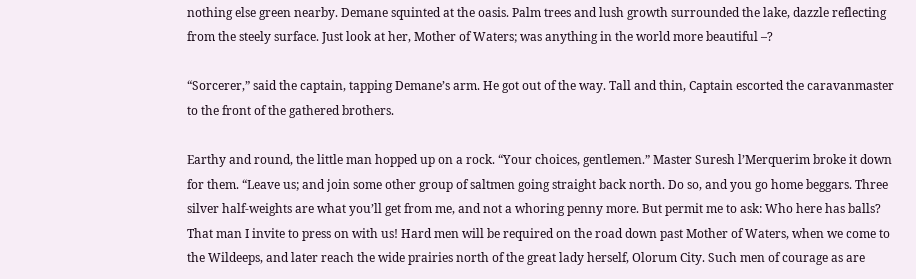nothing else green nearby. Demane squinted at the oasis. Palm trees and lush growth surrounded the lake, dazzle reflecting from the steely surface. Just look at her, Mother of Waters; was anything in the world more beautiful –?

“Sorcerer,” said the captain, tapping Demane’s arm. He got out of the way. Tall and thin, Captain escorted the caravanmaster to the front of the gathered brothers.

Earthy and round, the little man hopped up on a rock. “Your choices, gentlemen.” Master Suresh l’Merquerim broke it down for them. “Leave us; and join some other group of saltmen going straight back north. Do so, and you go home beggars. Three silver half-weights are what you’ll get from me, and not a whoring penny more. But permit me to ask: Who here has balls? That man I invite to press on with us! Hard men will be required on the road down past Mother of Waters, when we come to the Wildeeps, and later reach the wide prairies north of the great lady herself, Olorum City. Such men of courage as are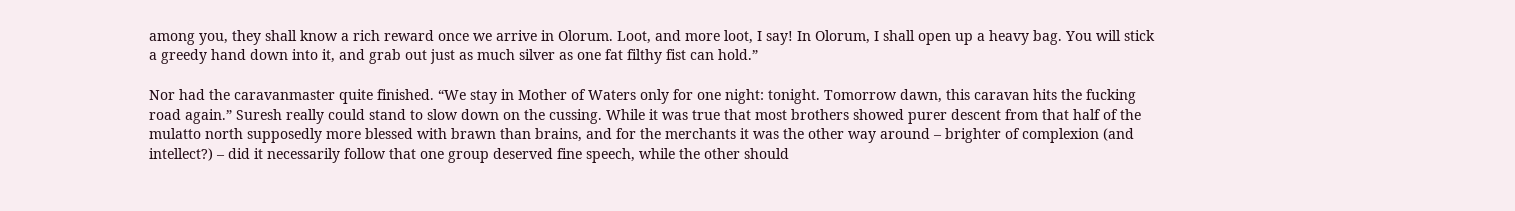among you, they shall know a rich reward once we arrive in Olorum. Loot, and more loot, I say! In Olorum, I shall open up a heavy bag. You will stick a greedy hand down into it, and grab out just as much silver as one fat filthy fist can hold.”

Nor had the caravanmaster quite finished. “We stay in Mother of Waters only for one night: tonight. Tomorrow dawn, this caravan hits the fucking road again.” Suresh really could stand to slow down on the cussing. While it was true that most brothers showed purer descent from that half of the mulatto north supposedly more blessed with brawn than brains, and for the merchants it was the other way around – brighter of complexion (and intellect?) – did it necessarily follow that one group deserved fine speech, while the other should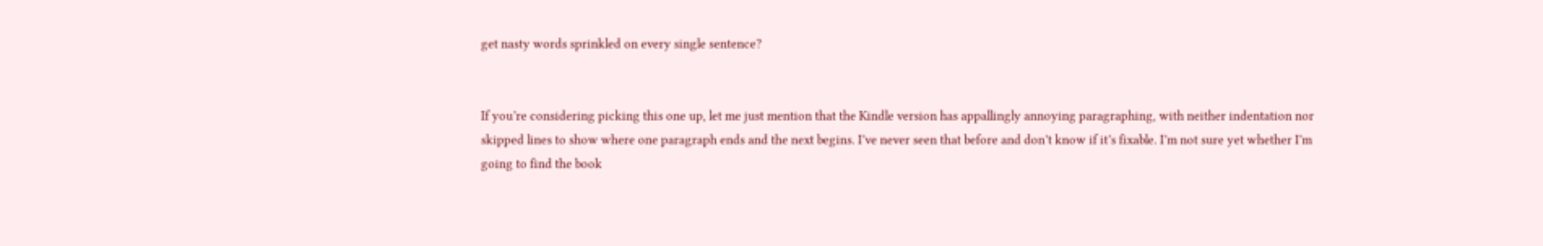get nasty words sprinkled on every single sentence?


If you’re considering picking this one up, let me just mention that the Kindle version has appallingly annoying paragraphing, with neither indentation nor skipped lines to show where one paragraph ends and the next begins. I’ve never seen that before and don’t know if it’s fixable. I’m not sure yet whether I’m going to find the book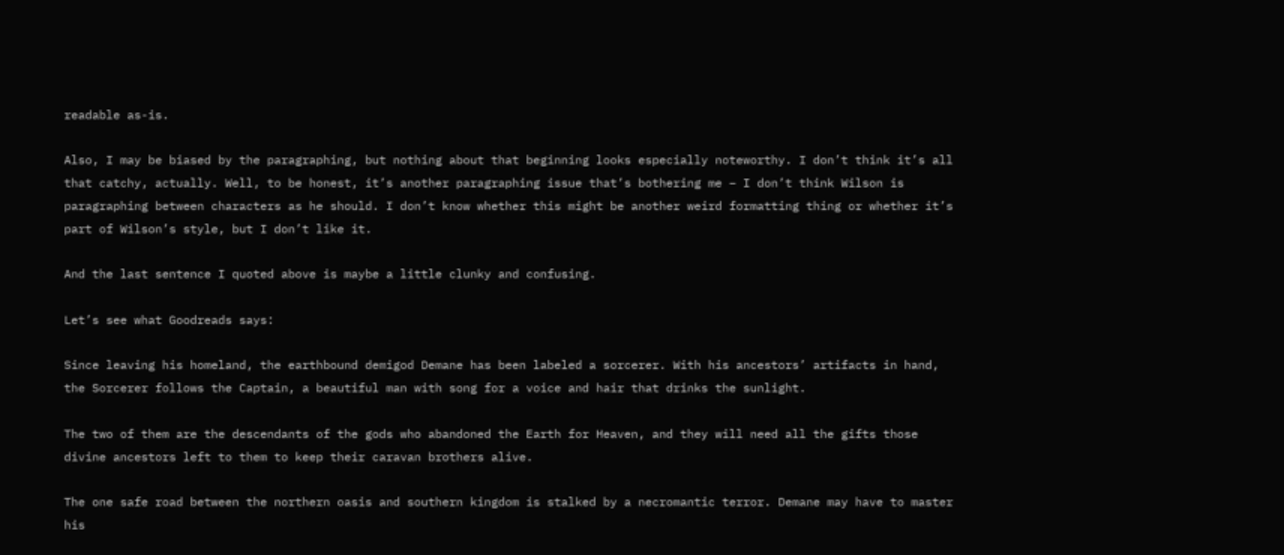readable as-is.

Also, I may be biased by the paragraphing, but nothing about that beginning looks especially noteworthy. I don’t think it’s all that catchy, actually. Well, to be honest, it’s another paragraphing issue that’s bothering me – I don’t think Wilson is paragraphing between characters as he should. I don’t know whether this might be another weird formatting thing or whether it’s part of Wilson’s style, but I don’t like it.

And the last sentence I quoted above is maybe a little clunky and confusing.

Let’s see what Goodreads says:

Since leaving his homeland, the earthbound demigod Demane has been labeled a sorcerer. With his ancestors’ artifacts in hand, the Sorcerer follows the Captain, a beautiful man with song for a voice and hair that drinks the sunlight.

The two of them are the descendants of the gods who abandoned the Earth for Heaven, and they will need all the gifts those divine ancestors left to them to keep their caravan brothers alive.

The one safe road between the northern oasis and southern kingdom is stalked by a necromantic terror. Demane may have to master his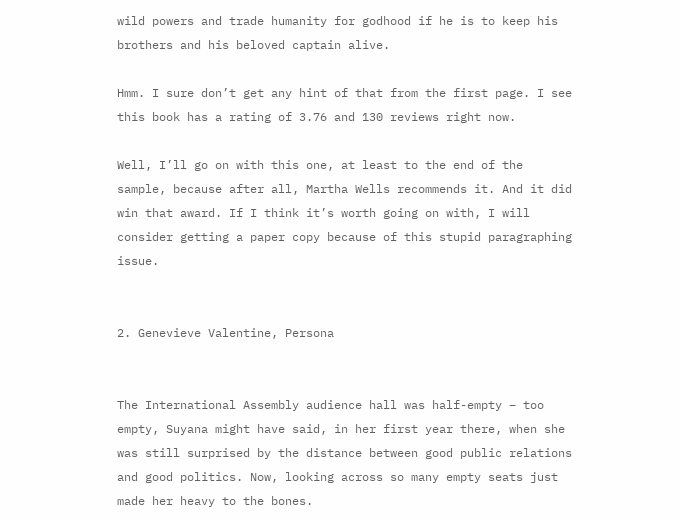wild powers and trade humanity for godhood if he is to keep his brothers and his beloved captain alive.

Hmm. I sure don’t get any hint of that from the first page. I see this book has a rating of 3.76 and 130 reviews right now.

Well, I’ll go on with this one, at least to the end of the sample, because after all, Martha Wells recommends it. And it did win that award. If I think it’s worth going on with, I will consider getting a paper copy because of this stupid paragraphing issue.


2. Genevieve Valentine, Persona


The International Assembly audience hall was half-empty – too empty, Suyana might have said, in her first year there, when she was still surprised by the distance between good public relations and good politics. Now, looking across so many empty seats just made her heavy to the bones.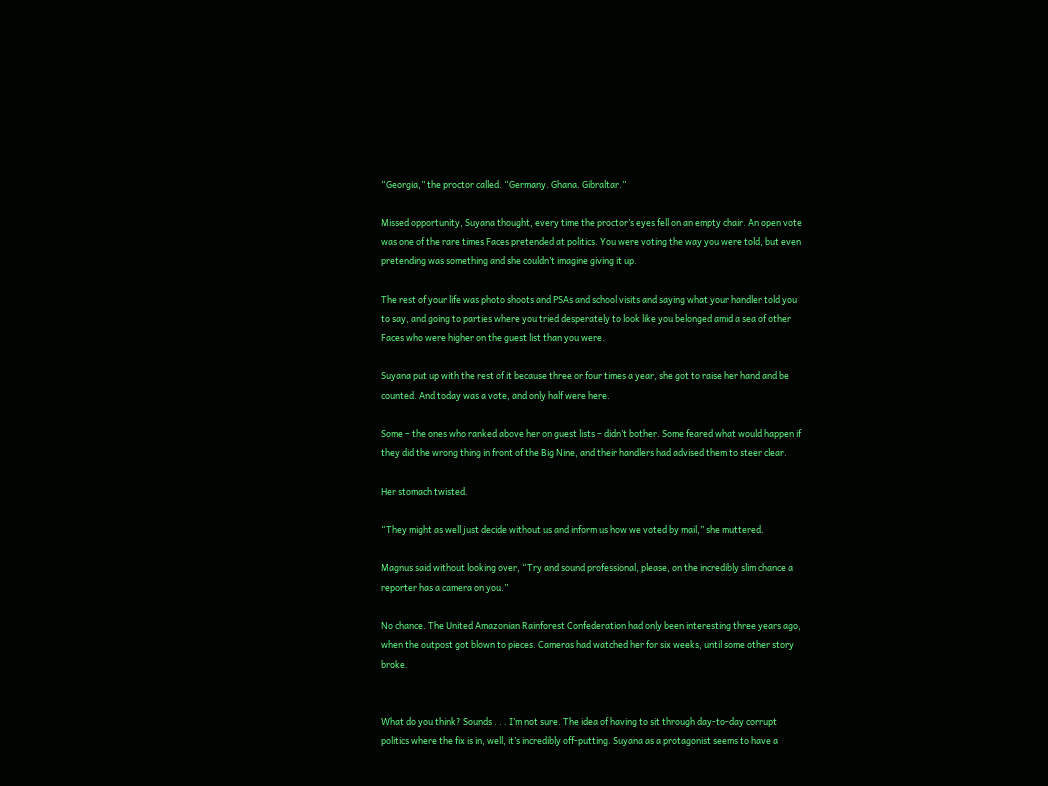“Georgia,” the proctor called. “Germany. Ghana. Gibraltar.”

Missed opportunity, Suyana thought, every time the proctor’s eyes fell on an empty chair. An open vote was one of the rare times Faces pretended at politics. You were voting the way you were told, but even pretending was something and she couldn’t imagine giving it up.

The rest of your life was photo shoots and PSAs and school visits and saying what your handler told you to say, and going to parties where you tried desperately to look like you belonged amid a sea of other Faces who were higher on the guest list than you were.

Suyana put up with the rest of it because three or four times a year, she got to raise her hand and be counted. And today was a vote, and only half were here.

Some – the ones who ranked above her on guest lists – didn’t bother. Some feared what would happen if they did the wrong thing in front of the Big Nine, and their handlers had advised them to steer clear.

Her stomach twisted.

“They might as well just decide without us and inform us how we voted by mail,” she muttered.

Magnus said without looking over, “Try and sound professional, please, on the incredibly slim chance a reporter has a camera on you.”

No chance. The United Amazonian Rainforest Confederation had only been interesting three years ago, when the outpost got blown to pieces. Cameras had watched her for six weeks, until some other story broke.


What do you think? Sounds . . . I’m not sure. The idea of having to sit through day-to-day corrupt politics where the fix is in, well, it’s incredibly off-putting. Suyana as a protagonist seems to have a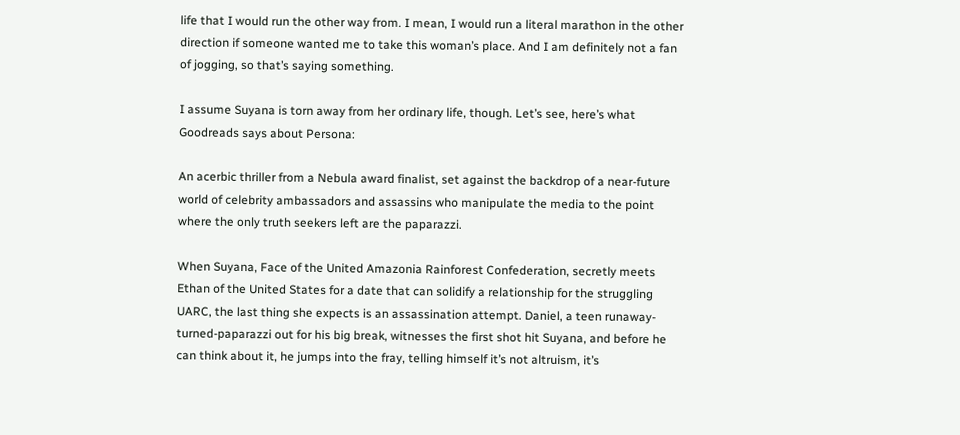life that I would run the other way from. I mean, I would run a literal marathon in the other direction if someone wanted me to take this woman’s place. And I am definitely not a fan of jogging, so that’s saying something.

I assume Suyana is torn away from her ordinary life, though. Let’s see, here’s what Goodreads says about Persona:

An acerbic thriller from a Nebula award finalist, set against the backdrop of a near-future world of celebrity ambassadors and assassins who manipulate the media to the point where the only truth seekers left are the paparazzi.

When Suyana, Face of the United Amazonia Rainforest Confederation, secretly meets Ethan of the United States for a date that can solidify a relationship for the struggling UARC, the last thing she expects is an assassination attempt. Daniel, a teen runaway-turned-paparazzi out for his big break, witnesses the first shot hit Suyana, and before he can think about it, he jumps into the fray, telling himself it’s not altruism, it’s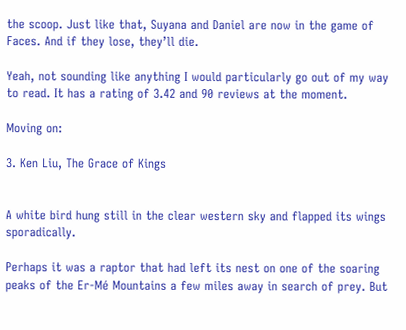the scoop. Just like that, Suyana and Daniel are now in the game of Faces. And if they lose, they’ll die.

Yeah, not sounding like anything I would particularly go out of my way to read. It has a rating of 3.42 and 90 reviews at the moment.

Moving on:

3. Ken Liu, The Grace of Kings


A white bird hung still in the clear western sky and flapped its wings sporadically.

Perhaps it was a raptor that had left its nest on one of the soaring peaks of the Er-Mé Mountains a few miles away in search of prey. But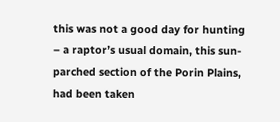this was not a good day for hunting – a raptor’s usual domain, this sun-parched section of the Porin Plains, had been taken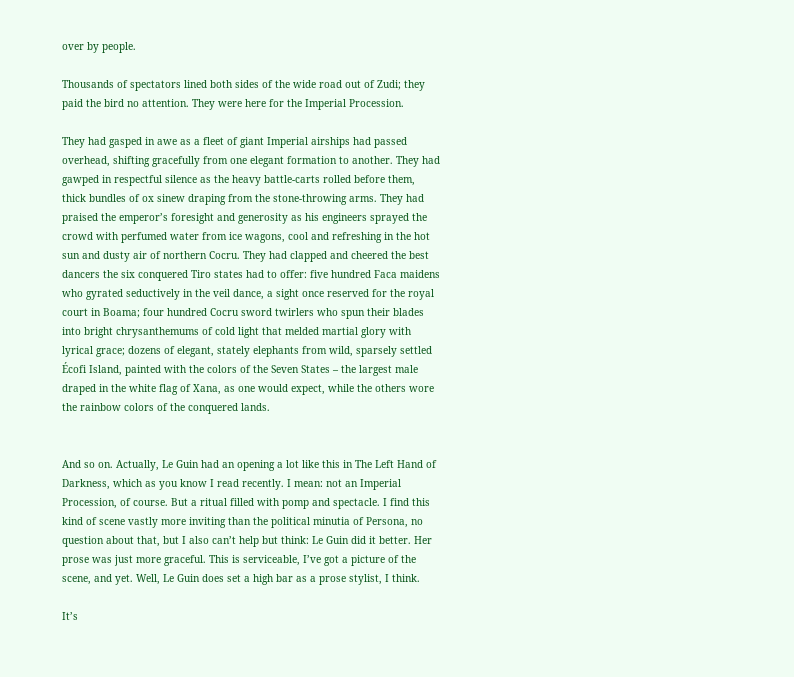over by people.

Thousands of spectators lined both sides of the wide road out of Zudi; they paid the bird no attention. They were here for the Imperial Procession.

They had gasped in awe as a fleet of giant Imperial airships had passed overhead, shifting gracefully from one elegant formation to another. They had gawped in respectful silence as the heavy battle-carts rolled before them, thick bundles of ox sinew draping from the stone-throwing arms. They had praised the emperor’s foresight and generosity as his engineers sprayed the crowd with perfumed water from ice wagons, cool and refreshing in the hot sun and dusty air of northern Cocru. They had clapped and cheered the best dancers the six conquered Tiro states had to offer: five hundred Faca maidens who gyrated seductively in the veil dance, a sight once reserved for the royal court in Boama; four hundred Cocru sword twirlers who spun their blades into bright chrysanthemums of cold light that melded martial glory with lyrical grace; dozens of elegant, stately elephants from wild, sparsely settled Écofi Island, painted with the colors of the Seven States – the largest male draped in the white flag of Xana, as one would expect, while the others wore the rainbow colors of the conquered lands.


And so on. Actually, Le Guin had an opening a lot like this in The Left Hand of Darkness, which as you know I read recently. I mean: not an Imperial Procession, of course. But a ritual filled with pomp and spectacle. I find this kind of scene vastly more inviting than the political minutia of Persona, no question about that, but I also can’t help but think: Le Guin did it better. Her prose was just more graceful. This is serviceable, I’ve got a picture of the scene, and yet. Well, Le Guin does set a high bar as a prose stylist, I think.

It’s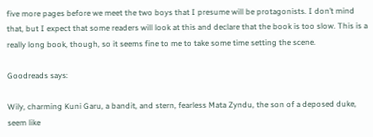five more pages before we meet the two boys that I presume will be protagonists. I don’t mind that, but I expect that some readers will look at this and declare that the book is too slow. This is a really long book, though, so it seems fine to me to take some time setting the scene.

Goodreads says:

Wily, charming Kuni Garu, a bandit, and stern, fearless Mata Zyndu, the son of a deposed duke, seem like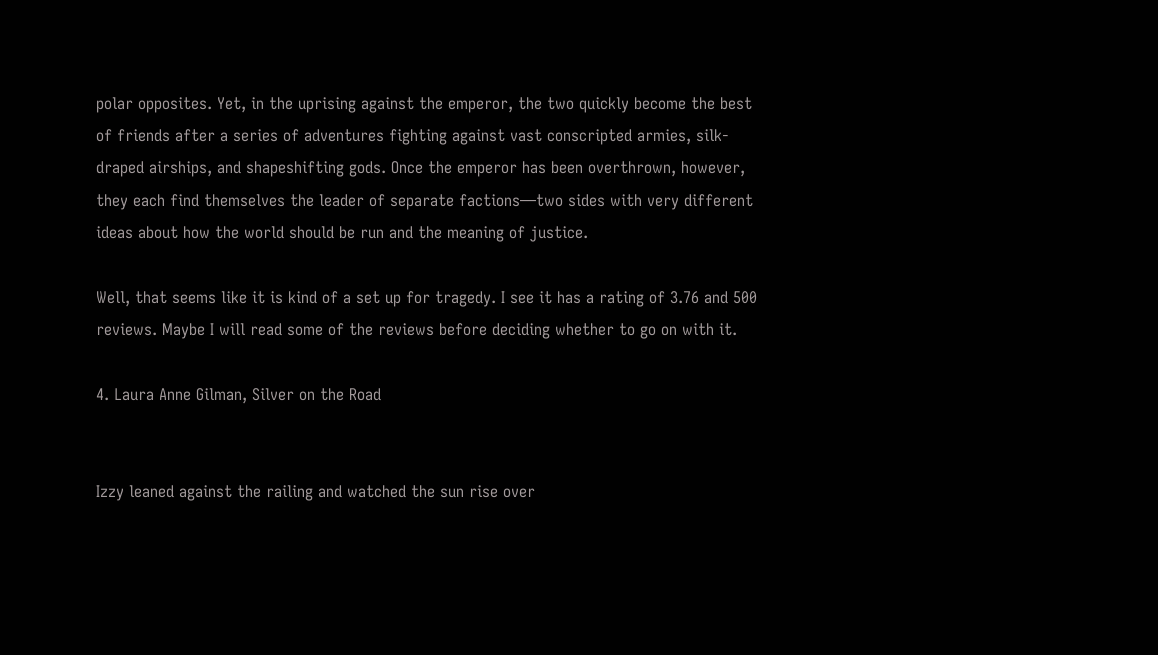polar opposites. Yet, in the uprising against the emperor, the two quickly become the best of friends after a series of adventures fighting against vast conscripted armies, silk-draped airships, and shapeshifting gods. Once the emperor has been overthrown, however, they each find themselves the leader of separate factions—two sides with very different ideas about how the world should be run and the meaning of justice.

Well, that seems like it is kind of a set up for tragedy. I see it has a rating of 3.76 and 500 reviews. Maybe I will read some of the reviews before deciding whether to go on with it.

4. Laura Anne Gilman, Silver on the Road


Izzy leaned against the railing and watched the sun rise over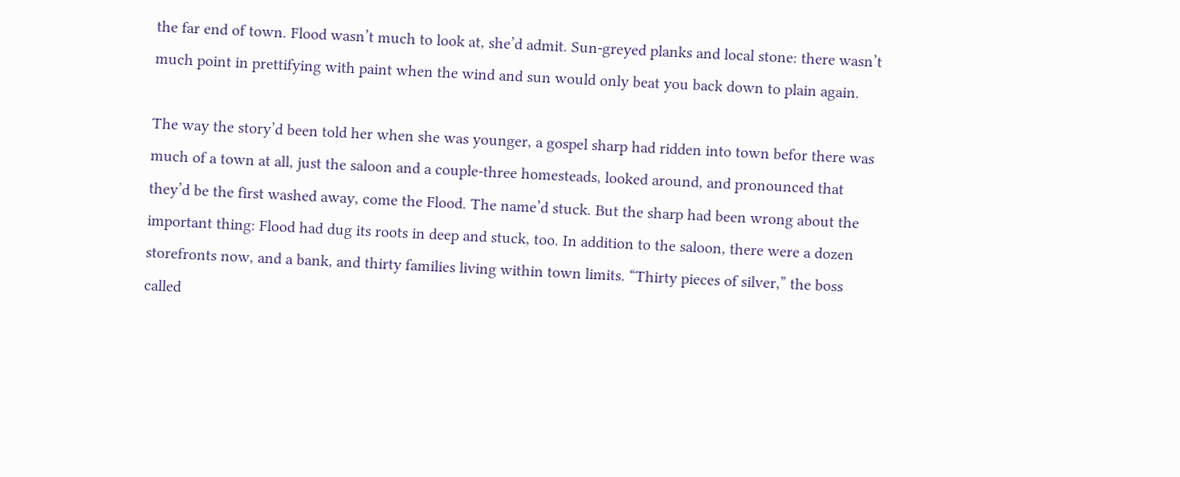the far end of town. Flood wasn’t much to look at, she’d admit. Sun-greyed planks and local stone: there wasn’t much point in prettifying with paint when the wind and sun would only beat you back down to plain again.

The way the story’d been told her when she was younger, a gospel sharp had ridden into town befor there was much of a town at all, just the saloon and a couple-three homesteads, looked around, and pronounced that they’d be the first washed away, come the Flood. The name’d stuck. But the sharp had been wrong about the important thing: Flood had dug its roots in deep and stuck, too. In addition to the saloon, there were a dozen storefronts now, and a bank, and thirty families living within town limits. “Thirty pieces of silver,” the boss called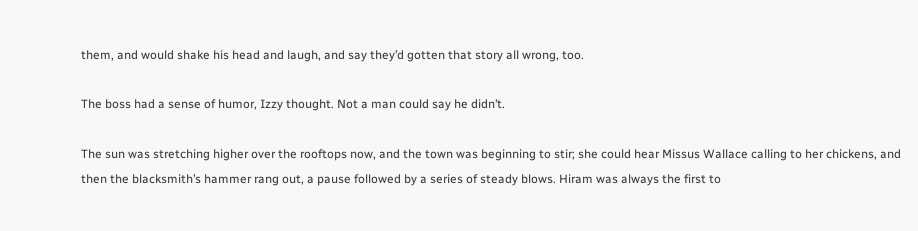them, and would shake his head and laugh, and say they’d gotten that story all wrong, too.

The boss had a sense of humor, Izzy thought. Not a man could say he didn’t.

The sun was stretching higher over the rooftops now, and the town was beginning to stir; she could hear Missus Wallace calling to her chickens, and then the blacksmith’s hammer rang out, a pause followed by a series of steady blows. Hiram was always the first to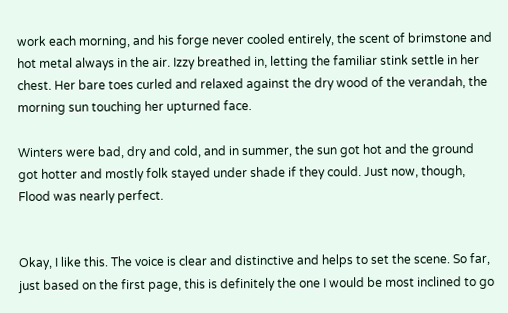work each morning, and his forge never cooled entirely, the scent of brimstone and hot metal always in the air. Izzy breathed in, letting the familiar stink settle in her chest. Her bare toes curled and relaxed against the dry wood of the verandah, the morning sun touching her upturned face.

Winters were bad, dry and cold, and in summer, the sun got hot and the ground got hotter and mostly folk stayed under shade if they could. Just now, though, Flood was nearly perfect.


Okay, I like this. The voice is clear and distinctive and helps to set the scene. So far, just based on the first page, this is definitely the one I would be most inclined to go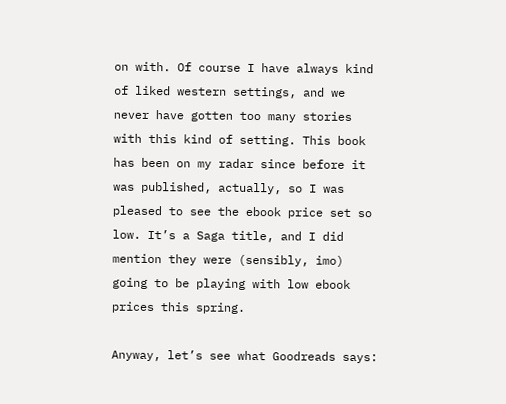on with. Of course I have always kind of liked western settings, and we never have gotten too many stories with this kind of setting. This book has been on my radar since before it was published, actually, so I was pleased to see the ebook price set so low. It’s a Saga title, and I did mention they were (sensibly, imo) going to be playing with low ebook prices this spring.

Anyway, let’s see what Goodreads says: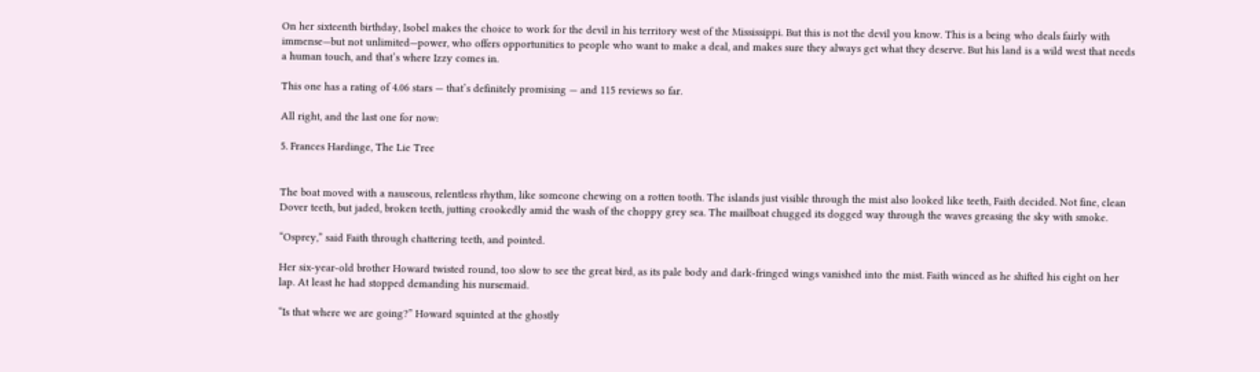On her sixteenth birthday, Isobel makes the choice to work for the devil in his territory west of the Mississippi. But this is not the devil you know. This is a being who deals fairly with immense—but not unlimited—power, who offers opportunities to people who want to make a deal, and makes sure they always get what they deserve. But his land is a wild west that needs a human touch, and that’s where Izzy comes in.

This one has a rating of 4.06 stars — that’s definitely promising — and 115 reviews so far.

All right, and the last one for now:

5. Frances Hardinge, The Lie Tree


The boat moved with a nauseous, relentless rhythm, like someone chewing on a rotten tooth. The islands just visible through the mist also looked like teeth, Faith decided. Not fine, clean Dover teeth, but jaded, broken teeth, jutting crookedly amid the wash of the choppy grey sea. The mailboat chugged its dogged way through the waves greasing the sky with smoke.

“Osprey,” said Faith through chattering teeth, and pointed.

Her six-year-old brother Howard twisted round, too slow to see the great bird, as its pale body and dark-fringed wings vanished into the mist. Faith winced as he shifted his eight on her lap. At least he had stopped demanding his nursemaid.

“Is that where we are going?” Howard squinted at the ghostly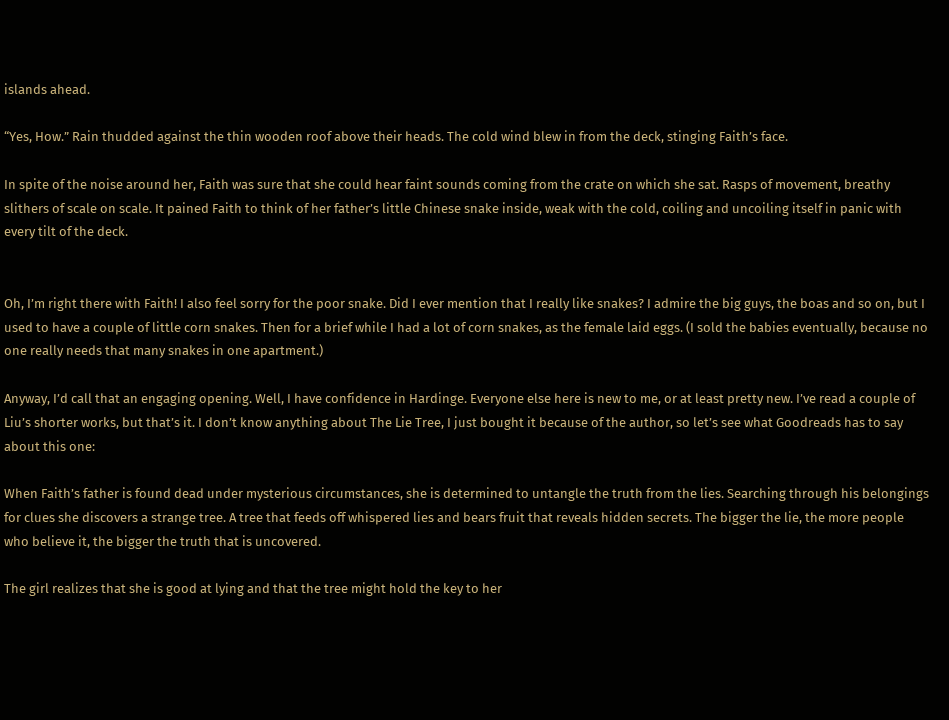islands ahead.

“Yes, How.” Rain thudded against the thin wooden roof above their heads. The cold wind blew in from the deck, stinging Faith’s face.

In spite of the noise around her, Faith was sure that she could hear faint sounds coming from the crate on which she sat. Rasps of movement, breathy slithers of scale on scale. It pained Faith to think of her father’s little Chinese snake inside, weak with the cold, coiling and uncoiling itself in panic with every tilt of the deck.


Oh, I’m right there with Faith! I also feel sorry for the poor snake. Did I ever mention that I really like snakes? I admire the big guys, the boas and so on, but I used to have a couple of little corn snakes. Then for a brief while I had a lot of corn snakes, as the female laid eggs. (I sold the babies eventually, because no one really needs that many snakes in one apartment.)

Anyway, I’d call that an engaging opening. Well, I have confidence in Hardinge. Everyone else here is new to me, or at least pretty new. I’ve read a couple of Liu’s shorter works, but that’s it. I don’t know anything about The Lie Tree, I just bought it because of the author, so let’s see what Goodreads has to say about this one:

When Faith’s father is found dead under mysterious circumstances, she is determined to untangle the truth from the lies. Searching through his belongings for clues she discovers a strange tree. A tree that feeds off whispered lies and bears fruit that reveals hidden secrets. The bigger the lie, the more people who believe it, the bigger the truth that is uncovered.

The girl realizes that she is good at lying and that the tree might hold the key to her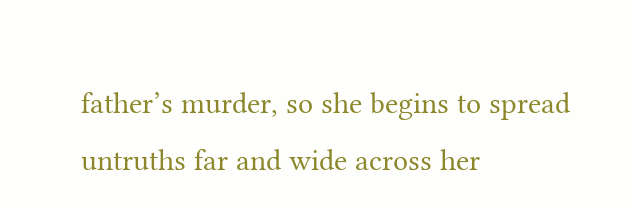father’s murder, so she begins to spread untruths far and wide across her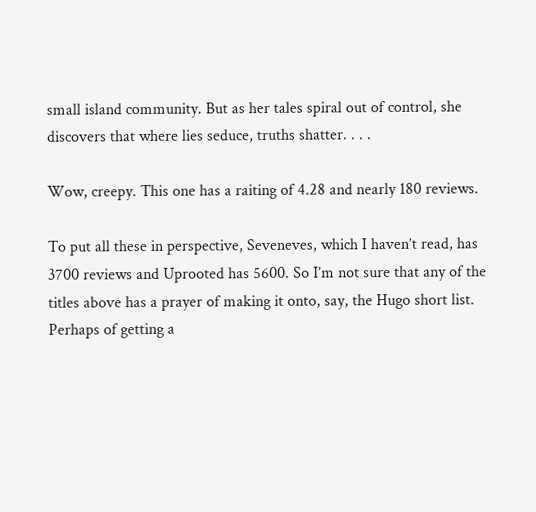small island community. But as her tales spiral out of control, she discovers that where lies seduce, truths shatter. . . .

Wow, creepy. This one has a raiting of 4.28 and nearly 180 reviews.

To put all these in perspective, Seveneves, which I haven’t read, has 3700 reviews and Uprooted has 5600. So I’m not sure that any of the titles above has a prayer of making it onto, say, the Hugo short list. Perhaps of getting a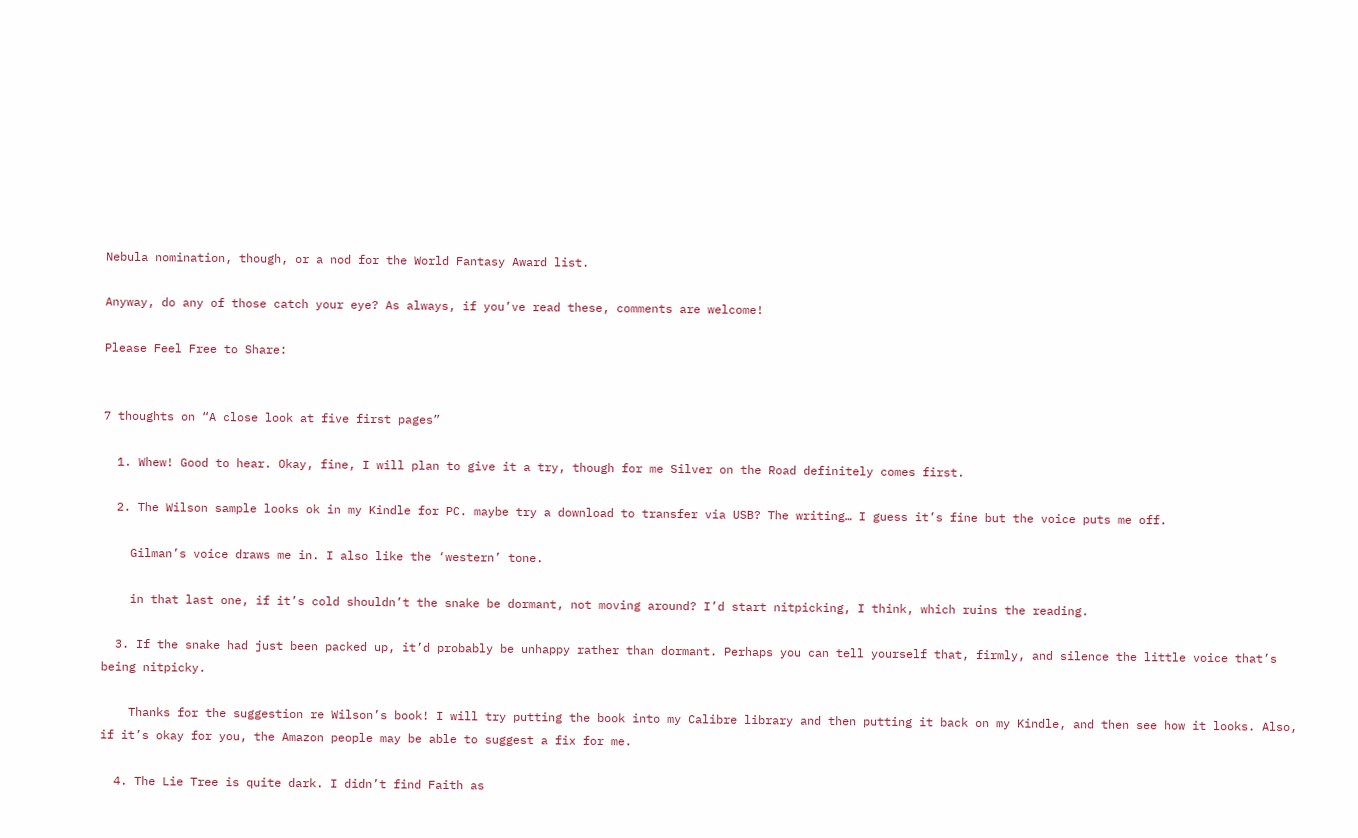Nebula nomination, though, or a nod for the World Fantasy Award list.

Anyway, do any of those catch your eye? As always, if you’ve read these, comments are welcome!

Please Feel Free to Share:


7 thoughts on “A close look at five first pages”

  1. Whew! Good to hear. Okay, fine, I will plan to give it a try, though for me Silver on the Road definitely comes first.

  2. The Wilson sample looks ok in my Kindle for PC. maybe try a download to transfer via USB? The writing… I guess it’s fine but the voice puts me off.

    Gilman’s voice draws me in. I also like the ‘western’ tone.

    in that last one, if it’s cold shouldn’t the snake be dormant, not moving around? I’d start nitpicking, I think, which ruins the reading.

  3. If the snake had just been packed up, it’d probably be unhappy rather than dormant. Perhaps you can tell yourself that, firmly, and silence the little voice that’s being nitpicky.

    Thanks for the suggestion re Wilson’s book! I will try putting the book into my Calibre library and then putting it back on my Kindle, and then see how it looks. Also, if it’s okay for you, the Amazon people may be able to suggest a fix for me.

  4. The Lie Tree is quite dark. I didn’t find Faith as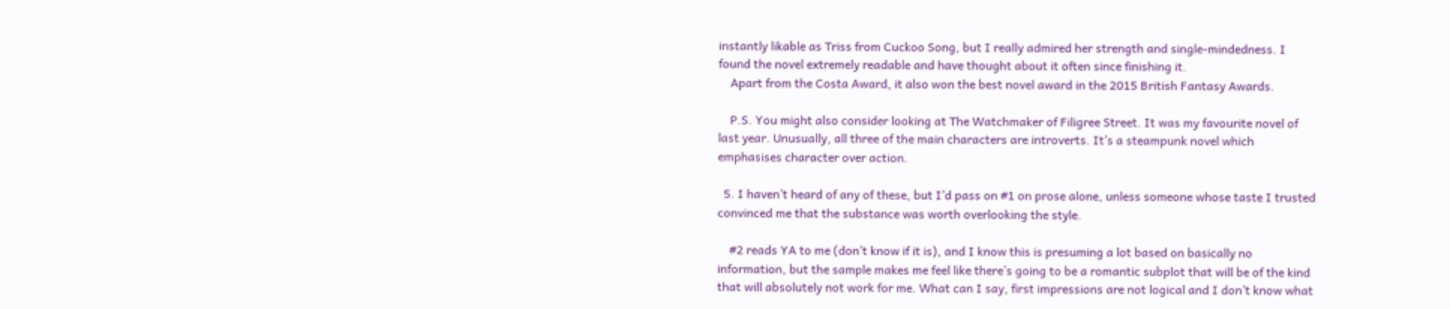instantly likable as Triss from Cuckoo Song, but I really admired her strength and single-mindedness. I found the novel extremely readable and have thought about it often since finishing it.
    Apart from the Costa Award, it also won the best novel award in the 2015 British Fantasy Awards.

    P.S. You might also consider looking at The Watchmaker of Filigree Street. It was my favourite novel of last year. Unusually, all three of the main characters are introverts. It’s a steampunk novel which emphasises character over action.

  5. I haven’t heard of any of these, but I’d pass on #1 on prose alone, unless someone whose taste I trusted convinced me that the substance was worth overlooking the style.

    #2 reads YA to me (don’t know if it is), and I know this is presuming a lot based on basically no information, but the sample makes me feel like there’s going to be a romantic subplot that will be of the kind that will absolutely not work for me. What can I say, first impressions are not logical and I don’t know what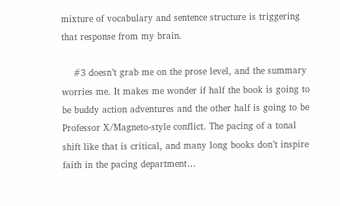mixture of vocabulary and sentence structure is triggering that response from my brain.

    #3 doesn’t grab me on the prose level, and the summary worries me. It makes me wonder if half the book is going to be buddy action adventures and the other half is going to be Professor X/Magneto-style conflict. The pacing of a tonal shift like that is critical, and many long books don’t inspire faith in the pacing department…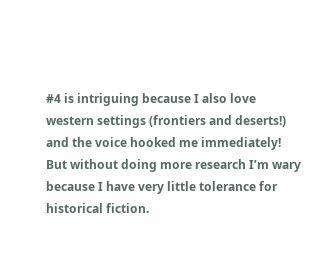#4 is intriguing because I also love western settings (frontiers and deserts!) and the voice hooked me immediately! But without doing more research I’m wary because I have very little tolerance for historical fiction.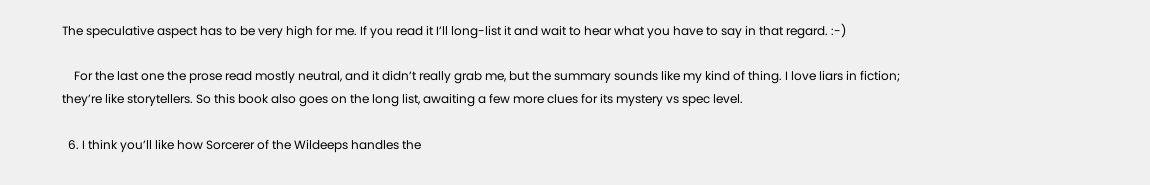The speculative aspect has to be very high for me. If you read it I’ll long-list it and wait to hear what you have to say in that regard. :-)

    For the last one the prose read mostly neutral, and it didn’t really grab me, but the summary sounds like my kind of thing. I love liars in fiction; they’re like storytellers. So this book also goes on the long list, awaiting a few more clues for its mystery vs spec level.

  6. I think you’ll like how Sorcerer of the Wildeeps handles the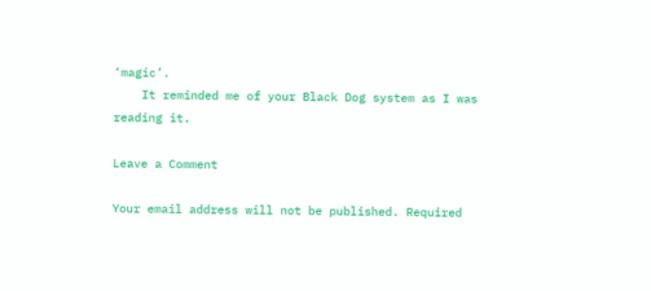‘magic’.
    It reminded me of your Black Dog system as I was reading it.

Leave a Comment

Your email address will not be published. Required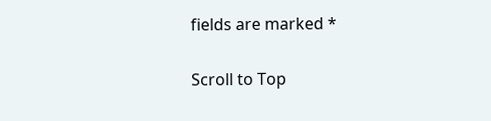fields are marked *

Scroll to Top